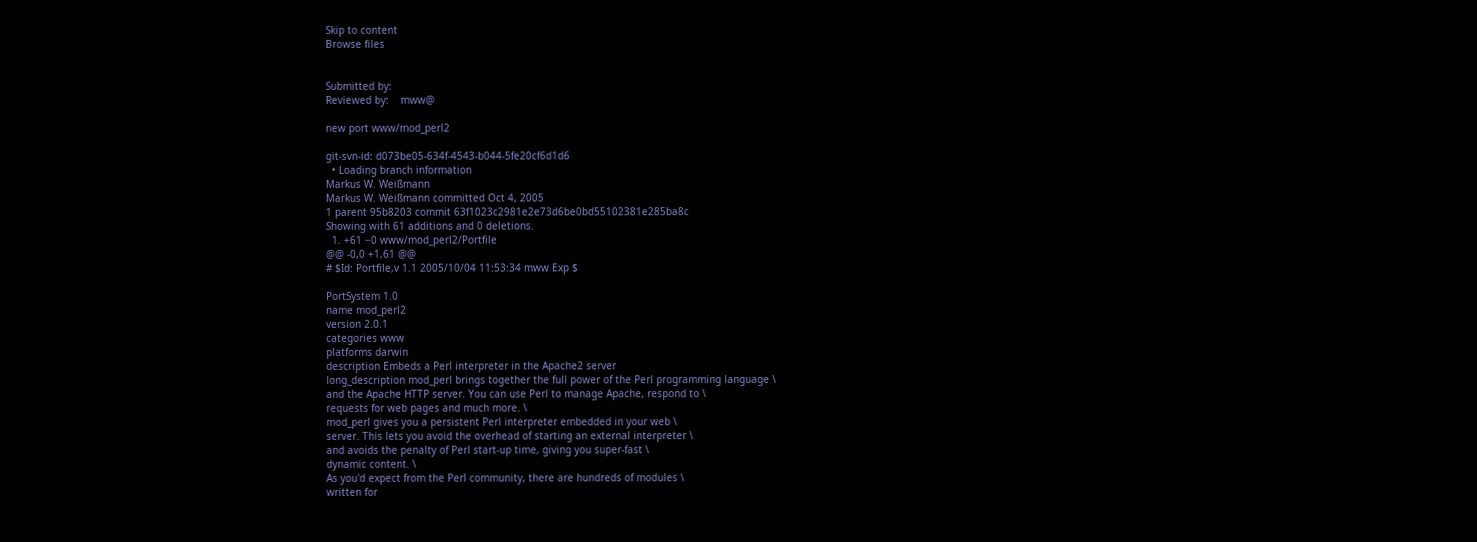Skip to content
Browse files


Submitted by:
Reviewed by:    mww@

new port www/mod_perl2

git-svn-id: d073be05-634f-4543-b044-5fe20cf6d1d6
  • Loading branch information
Markus W. Weißmann
Markus W. Weißmann committed Oct 4, 2005
1 parent 95b8203 commit 63f1023c2981e2e73d6be0bd55102381e285ba8c
Showing with 61 additions and 0 deletions.
  1. +61 −0 www/mod_perl2/Portfile
@@ -0,0 +1,61 @@
# $Id: Portfile,v 1.1 2005/10/04 11:53:34 mww Exp $

PortSystem 1.0
name mod_perl2
version 2.0.1
categories www
platforms darwin
description Embeds a Perl interpreter in the Apache2 server
long_description mod_perl brings together the full power of the Perl programming language \
and the Apache HTTP server. You can use Perl to manage Apache, respond to \
requests for web pages and much more. \
mod_perl gives you a persistent Perl interpreter embedded in your web \
server. This lets you avoid the overhead of starting an external interpreter \
and avoids the penalty of Perl start-up time, giving you super-fast \
dynamic content. \
As you'd expect from the Perl community, there are hundreds of modules \
written for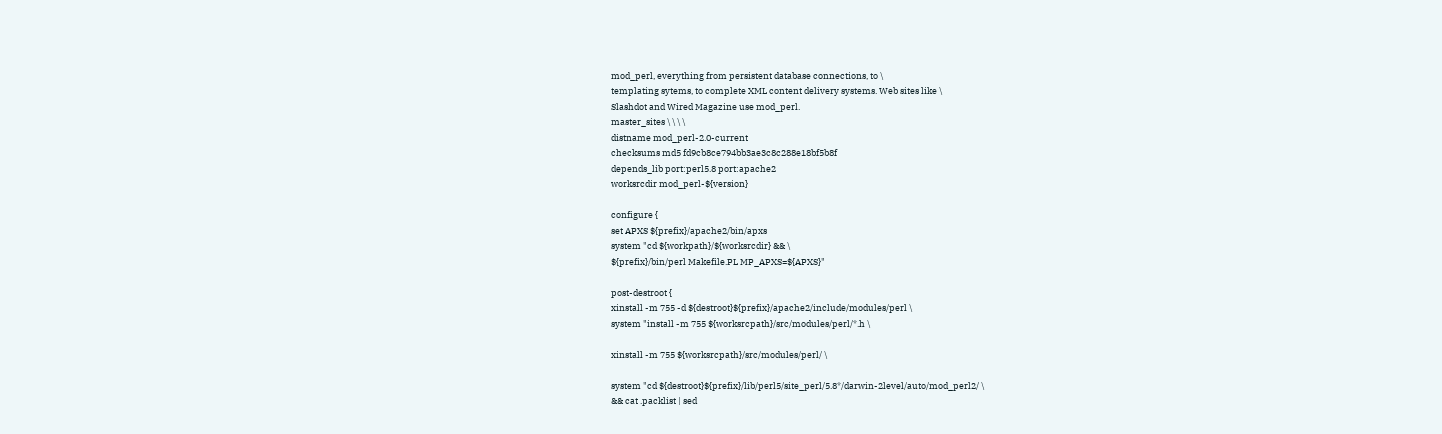mod_perl, everything from persistent database connections, to \
templating sytems, to complete XML content delivery systems. Web sites like \
Slashdot and Wired Magazine use mod_perl.
master_sites \ \ \ \
distname mod_perl-2.0-current
checksums md5 fd9cb8ce794bb3ae3c8c288e18bf5b8f
depends_lib port:perl5.8 port:apache2
worksrcdir mod_perl-${version}

configure {
set APXS ${prefix}/apache2/bin/apxs
system "cd ${workpath}/${worksrcdir} && \
${prefix}/bin/perl Makefile.PL MP_APXS=${APXS}"

post-destroot {
xinstall -m 755 -d ${destroot}${prefix}/apache2/include/modules/perl \
system "install -m 755 ${worksrcpath}/src/modules/perl/*.h \

xinstall -m 755 ${worksrcpath}/src/modules/perl/ \

system "cd ${destroot}${prefix}/lib/perl5/site_perl/5.8*/darwin-2level/auto/mod_perl2/ \
&& cat .packlist | sed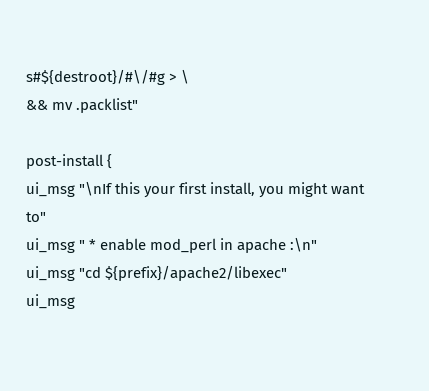s#${destroot}/#\/#g > \
&& mv .packlist"

post-install {
ui_msg "\nIf this your first install, you might want to"
ui_msg " * enable mod_perl in apache :\n"
ui_msg "cd ${prefix}/apache2/libexec"
ui_msg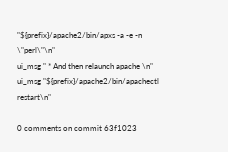"${prefix}/apache2/bin/apxs -a -e -n \"perl\"\n"
ui_msg " * And then relaunch apache \n"
ui_msg "${prefix}/apache2/bin/apachectl restart\n"

0 comments on commit 63f1023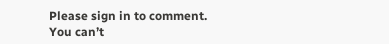Please sign in to comment.
You can’t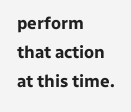perform that action at this time.